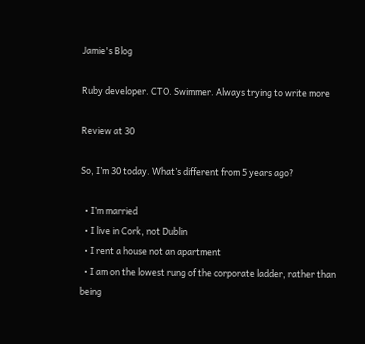Jamie's Blog

Ruby developer. CTO. Swimmer. Always trying to write more

Review at 30

So, I’m 30 today. What’s different from 5 years ago?

  • I’m married
  • I live in Cork, not Dublin
  • I rent a house not an apartment
  • I am on the lowest rung of the corporate ladder, rather than being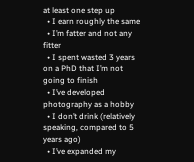at least one step up
  • I earn roughly the same
  • I’m fatter and not any fitter
  • I spent wasted 3 years on a PhD that I’m not going to finish
  • I’ve developed photography as a hobby
  • I don’t drink (relatively speaking, compared to 5 years ago)
  • I’ve expanded my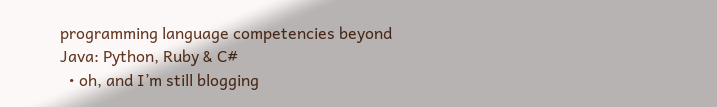programming language competencies beyond Java: Python, Ruby & C#
  • oh, and I’m still blogging